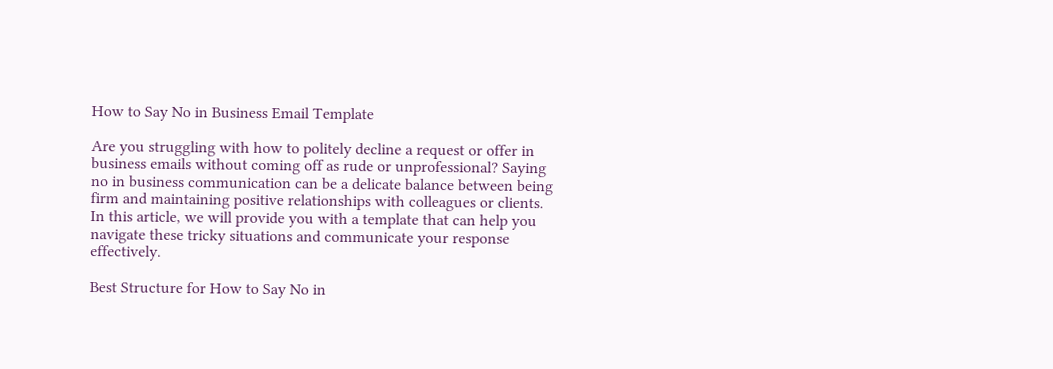How to Say No in Business Email Template

Are you struggling with how to politely decline a request or offer in business emails without coming off as rude or unprofessional? Saying no in business communication can be a delicate balance between being firm and maintaining positive relationships with colleagues or clients. In this article, we will provide you with a template that can help you navigate these tricky situations and communicate your response effectively.

Best Structure for How to Say No in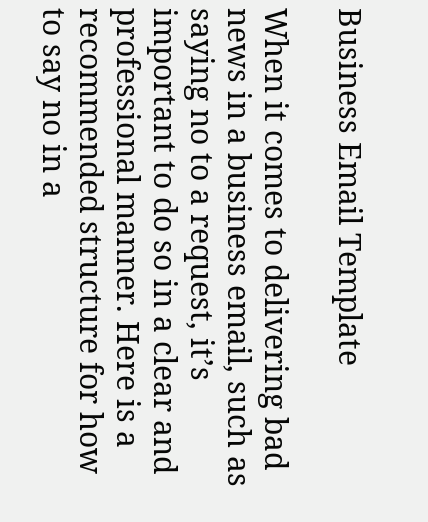Business Email Template

When it comes to delivering bad news in a business email, such as saying no to a request, it’s important to do so in a clear and professional manner. Here is a recommended structure for how to say no in a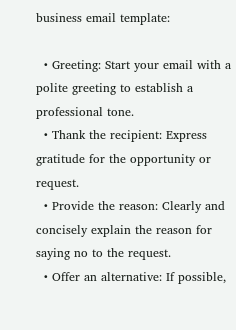business email template:

  • Greeting: Start your email with a polite greeting to establish a professional tone.
  • Thank the recipient: Express gratitude for the opportunity or request.
  • Provide the reason: Clearly and concisely explain the reason for saying no to the request.
  • Offer an alternative: If possible,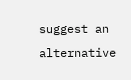suggest an alternative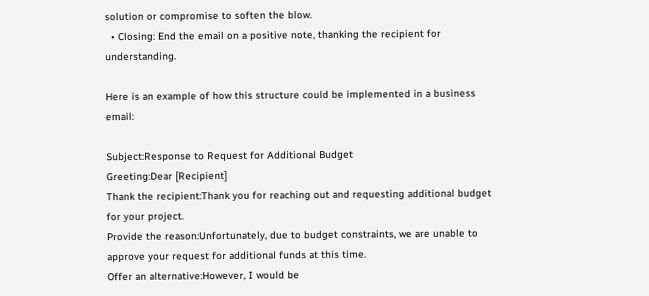solution or compromise to soften the blow.
  • Closing: End the email on a positive note, thanking the recipient for understanding.

Here is an example of how this structure could be implemented in a business email:

Subject:Response to Request for Additional Budget
Greeting:Dear [Recipient]
Thank the recipient:Thank you for reaching out and requesting additional budget for your project.
Provide the reason:Unfortunately, due to budget constraints, we are unable to approve your request for additional funds at this time.
Offer an alternative:However, I would be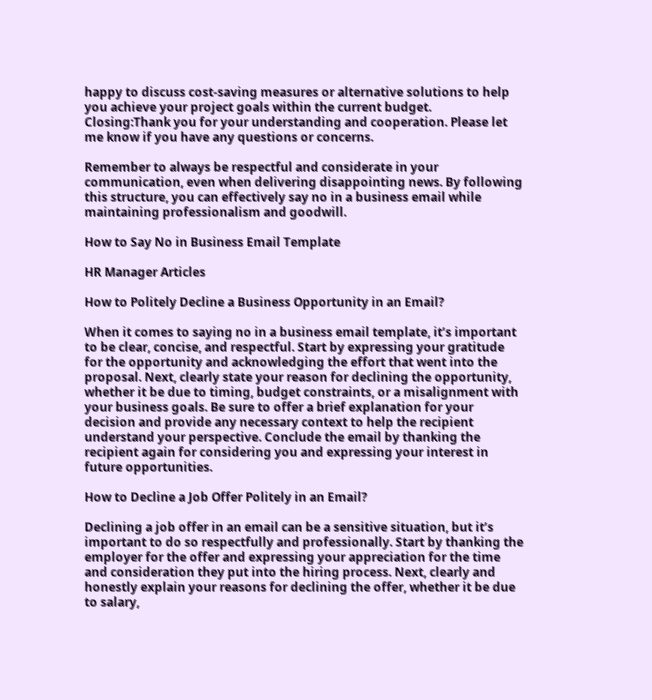happy to discuss cost-saving measures or alternative solutions to help you achieve your project goals within the current budget.
Closing:Thank you for your understanding and cooperation. Please let me know if you have any questions or concerns.

Remember to always be respectful and considerate in your communication, even when delivering disappointing news. By following this structure, you can effectively say no in a business email while maintaining professionalism and goodwill.

How to Say No in Business Email Template

HR Manager Articles

How to Politely Decline a Business Opportunity in an Email?

When it comes to saying no in a business email template, it’s important to be clear, concise, and respectful. Start by expressing your gratitude for the opportunity and acknowledging the effort that went into the proposal. Next, clearly state your reason for declining the opportunity, whether it be due to timing, budget constraints, or a misalignment with your business goals. Be sure to offer a brief explanation for your decision and provide any necessary context to help the recipient understand your perspective. Conclude the email by thanking the recipient again for considering you and expressing your interest in future opportunities.

How to Decline a Job Offer Politely in an Email?

Declining a job offer in an email can be a sensitive situation, but it’s important to do so respectfully and professionally. Start by thanking the employer for the offer and expressing your appreciation for the time and consideration they put into the hiring process. Next, clearly and honestly explain your reasons for declining the offer, whether it be due to salary,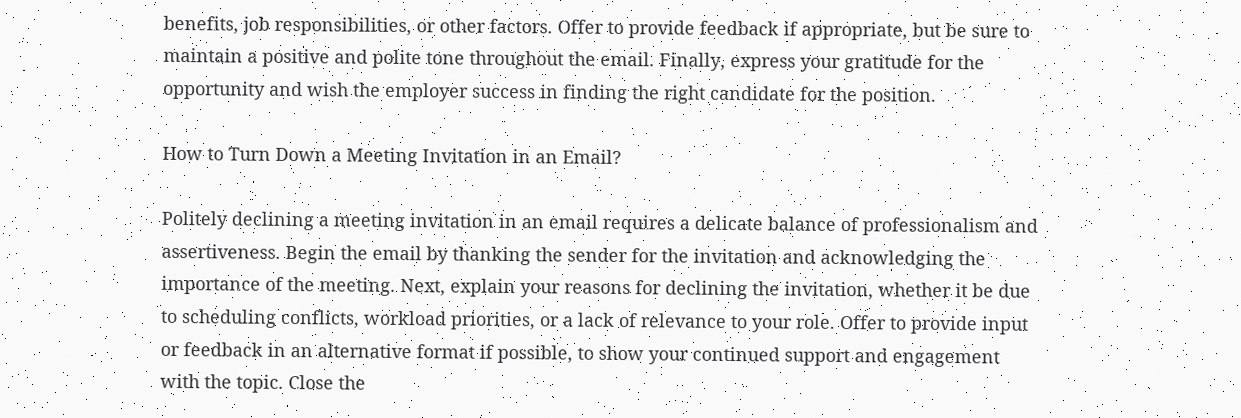benefits, job responsibilities, or other factors. Offer to provide feedback if appropriate, but be sure to maintain a positive and polite tone throughout the email. Finally, express your gratitude for the opportunity and wish the employer success in finding the right candidate for the position.

How to Turn Down a Meeting Invitation in an Email?

Politely declining a meeting invitation in an email requires a delicate balance of professionalism and assertiveness. Begin the email by thanking the sender for the invitation and acknowledging the importance of the meeting. Next, explain your reasons for declining the invitation, whether it be due to scheduling conflicts, workload priorities, or a lack of relevance to your role. Offer to provide input or feedback in an alternative format if possible, to show your continued support and engagement with the topic. Close the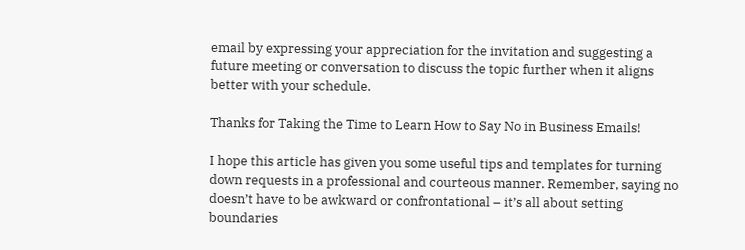email by expressing your appreciation for the invitation and suggesting a future meeting or conversation to discuss the topic further when it aligns better with your schedule.

Thanks for Taking the Time to Learn How to Say No in Business Emails!

I hope this article has given you some useful tips and templates for turning down requests in a professional and courteous manner. Remember, saying no doesn’t have to be awkward or confrontational – it’s all about setting boundaries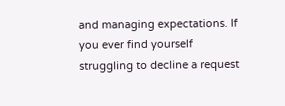and managing expectations. If you ever find yourself struggling to decline a request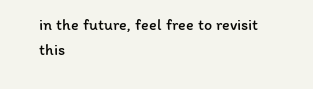in the future, feel free to revisit this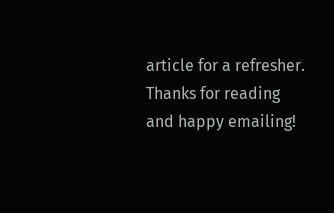article for a refresher. Thanks for reading and happy emailing!